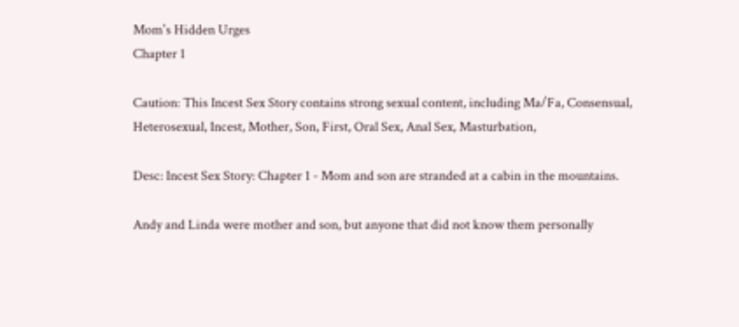Mom's Hidden Urges
Chapter 1

Caution: This Incest Sex Story contains strong sexual content, including Ma/Fa, Consensual, Heterosexual, Incest, Mother, Son, First, Oral Sex, Anal Sex, Masturbation,

Desc: Incest Sex Story: Chapter 1 - Mom and son are stranded at a cabin in the mountains.

Andy and Linda were mother and son, but anyone that did not know them personally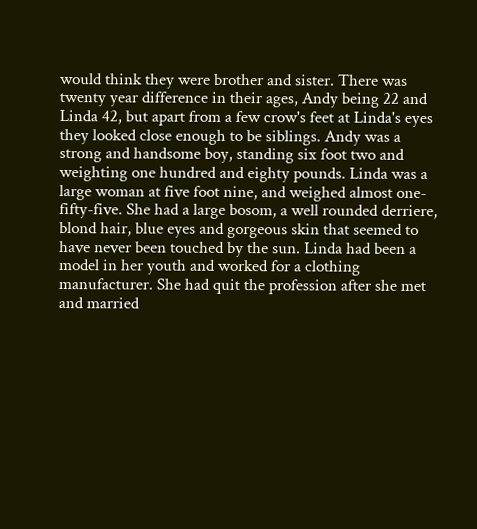would think they were brother and sister. There was twenty year difference in their ages, Andy being 22 and Linda 42, but apart from a few crow's feet at Linda's eyes they looked close enough to be siblings. Andy was a strong and handsome boy, standing six foot two and weighting one hundred and eighty pounds. Linda was a large woman at five foot nine, and weighed almost one-fifty-five. She had a large bosom, a well rounded derriere, blond hair, blue eyes and gorgeous skin that seemed to have never been touched by the sun. Linda had been a model in her youth and worked for a clothing manufacturer. She had quit the profession after she met and married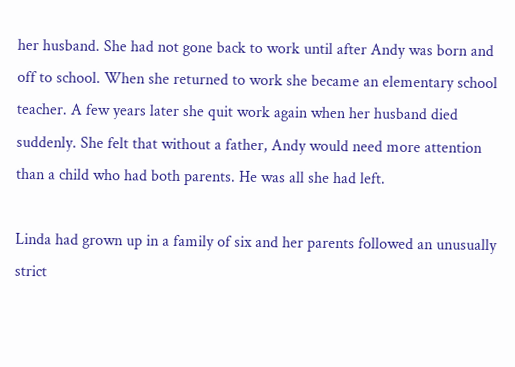her husband. She had not gone back to work until after Andy was born and off to school. When she returned to work she became an elementary school teacher. A few years later she quit work again when her husband died suddenly. She felt that without a father, Andy would need more attention than a child who had both parents. He was all she had left.

Linda had grown up in a family of six and her parents followed an unusually strict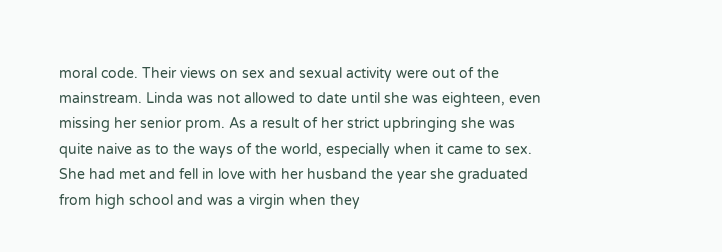moral code. Their views on sex and sexual activity were out of the mainstream. Linda was not allowed to date until she was eighteen, even missing her senior prom. As a result of her strict upbringing she was quite naive as to the ways of the world, especially when it came to sex. She had met and fell in love with her husband the year she graduated from high school and was a virgin when they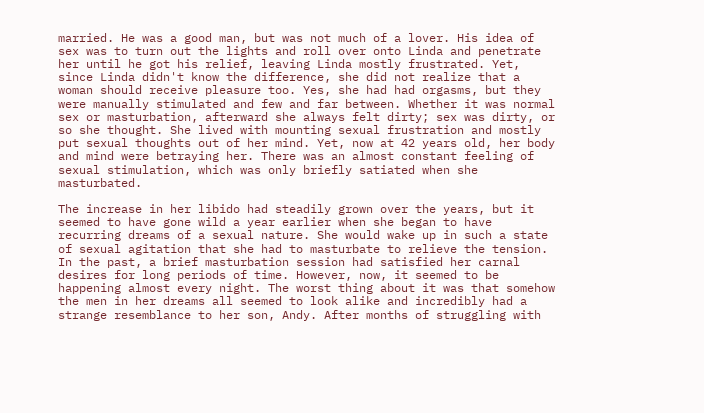married. He was a good man, but was not much of a lover. His idea of sex was to turn out the lights and roll over onto Linda and penetrate her until he got his relief, leaving Linda mostly frustrated. Yet, since Linda didn't know the difference, she did not realize that a woman should receive pleasure too. Yes, she had had orgasms, but they were manually stimulated and few and far between. Whether it was normal sex or masturbation, afterward she always felt dirty; sex was dirty, or so she thought. She lived with mounting sexual frustration and mostly put sexual thoughts out of her mind. Yet, now at 42 years old, her body and mind were betraying her. There was an almost constant feeling of sexual stimulation, which was only briefly satiated when she masturbated.

The increase in her libido had steadily grown over the years, but it seemed to have gone wild a year earlier when she began to have recurring dreams of a sexual nature. She would wake up in such a state of sexual agitation that she had to masturbate to relieve the tension. In the past, a brief masturbation session had satisfied her carnal desires for long periods of time. However, now, it seemed to be happening almost every night. The worst thing about it was that somehow the men in her dreams all seemed to look alike and incredibly had a strange resemblance to her son, Andy. After months of struggling with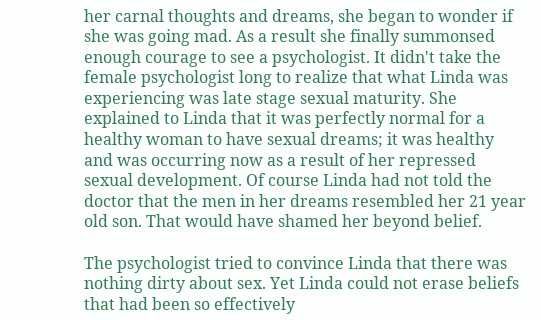her carnal thoughts and dreams, she began to wonder if she was going mad. As a result she finally summonsed enough courage to see a psychologist. It didn't take the female psychologist long to realize that what Linda was experiencing was late stage sexual maturity. She explained to Linda that it was perfectly normal for a healthy woman to have sexual dreams; it was healthy and was occurring now as a result of her repressed sexual development. Of course Linda had not told the doctor that the men in her dreams resembled her 21 year old son. That would have shamed her beyond belief.

The psychologist tried to convince Linda that there was nothing dirty about sex. Yet Linda could not erase beliefs that had been so effectively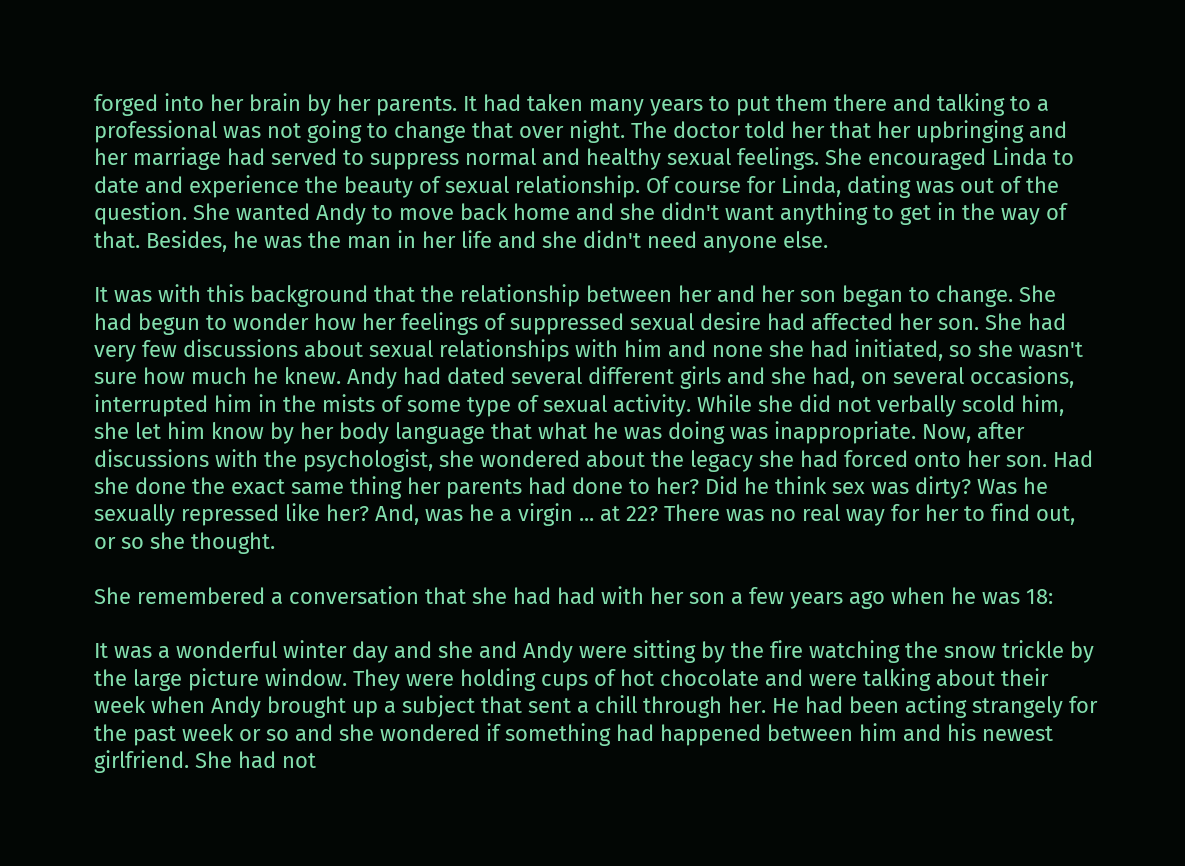forged into her brain by her parents. It had taken many years to put them there and talking to a professional was not going to change that over night. The doctor told her that her upbringing and her marriage had served to suppress normal and healthy sexual feelings. She encouraged Linda to date and experience the beauty of sexual relationship. Of course for Linda, dating was out of the question. She wanted Andy to move back home and she didn't want anything to get in the way of that. Besides, he was the man in her life and she didn't need anyone else.

It was with this background that the relationship between her and her son began to change. She had begun to wonder how her feelings of suppressed sexual desire had affected her son. She had very few discussions about sexual relationships with him and none she had initiated, so she wasn't sure how much he knew. Andy had dated several different girls and she had, on several occasions, interrupted him in the mists of some type of sexual activity. While she did not verbally scold him, she let him know by her body language that what he was doing was inappropriate. Now, after discussions with the psychologist, she wondered about the legacy she had forced onto her son. Had she done the exact same thing her parents had done to her? Did he think sex was dirty? Was he sexually repressed like her? And, was he a virgin ... at 22? There was no real way for her to find out, or so she thought.

She remembered a conversation that she had had with her son a few years ago when he was 18:

It was a wonderful winter day and she and Andy were sitting by the fire watching the snow trickle by the large picture window. They were holding cups of hot chocolate and were talking about their week when Andy brought up a subject that sent a chill through her. He had been acting strangely for the past week or so and she wondered if something had happened between him and his newest girlfriend. She had not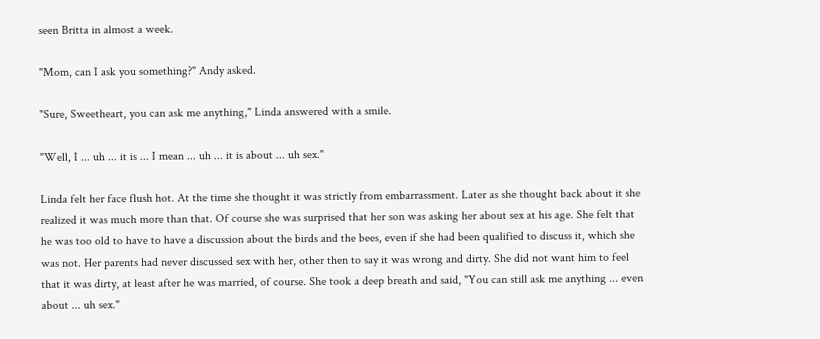seen Britta in almost a week.

"Mom, can I ask you something?" Andy asked.

"Sure, Sweetheart, you can ask me anything," Linda answered with a smile.

"Well, I ... uh ... it is ... I mean ... uh ... it is about ... uh sex."

Linda felt her face flush hot. At the time she thought it was strictly from embarrassment. Later as she thought back about it she realized it was much more than that. Of course she was surprised that her son was asking her about sex at his age. She felt that he was too old to have to have a discussion about the birds and the bees, even if she had been qualified to discuss it, which she was not. Her parents had never discussed sex with her, other then to say it was wrong and dirty. She did not want him to feel that it was dirty, at least after he was married, of course. She took a deep breath and said, "You can still ask me anything ... even about ... uh sex."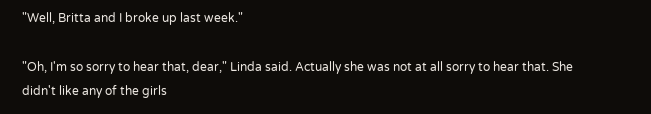"Well, Britta and I broke up last week."

"Oh, I'm so sorry to hear that, dear," Linda said. Actually she was not at all sorry to hear that. She didn't like any of the girls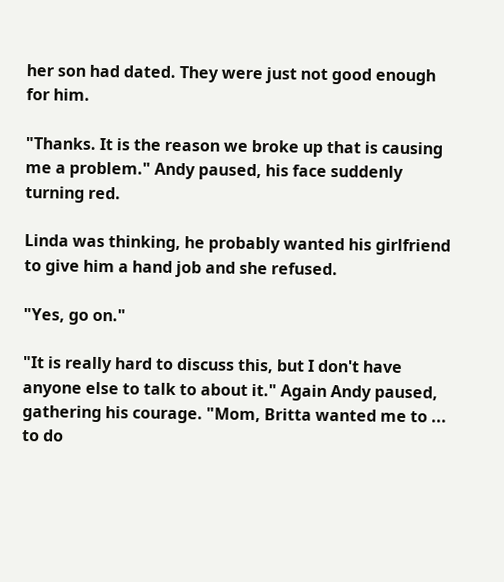her son had dated. They were just not good enough for him.

"Thanks. It is the reason we broke up that is causing me a problem." Andy paused, his face suddenly turning red.

Linda was thinking, he probably wanted his girlfriend to give him a hand job and she refused.

"Yes, go on."

"It is really hard to discuss this, but I don't have anyone else to talk to about it." Again Andy paused, gathering his courage. "Mom, Britta wanted me to ... to do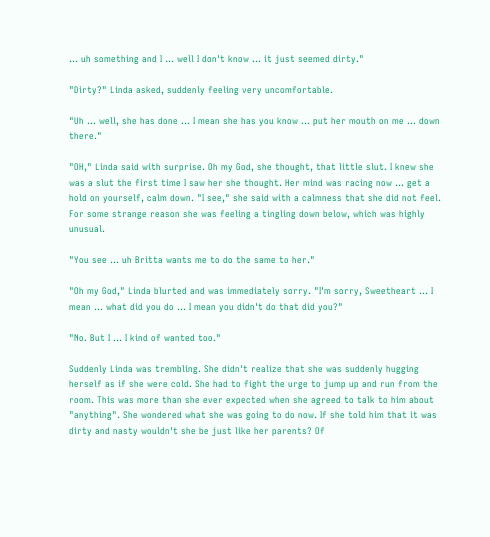... uh something and I ... well I don't know ... it just seemed dirty."

"Dirty?" Linda asked, suddenly feeling very uncomfortable.

"Uh ... well, she has done ... I mean she has you know ... put her mouth on me ... down there."

"OH," Linda said with surprise. Oh my God, she thought, that little slut. I knew she was a slut the first time I saw her she thought. Her mind was racing now ... get a hold on yourself, calm down. "I see," she said with a calmness that she did not feel. For some strange reason she was feeling a tingling down below, which was highly unusual.

"You see ... uh Britta wants me to do the same to her."

"Oh my God," Linda blurted and was immediately sorry. "I'm sorry, Sweetheart ... I mean ... what did you do ... I mean you didn't do that did you?"

"No. But I ... I kind of wanted too."

Suddenly Linda was trembling. She didn't realize that she was suddenly hugging herself as if she were cold. She had to fight the urge to jump up and run from the room. This was more than she ever expected when she agreed to talk to him about "anything". She wondered what she was going to do now. If she told him that it was dirty and nasty wouldn't she be just like her parents? Of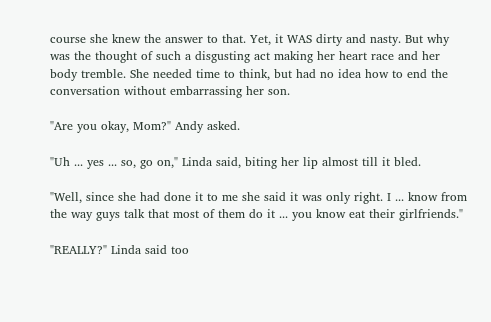course she knew the answer to that. Yet, it WAS dirty and nasty. But why was the thought of such a disgusting act making her heart race and her body tremble. She needed time to think, but had no idea how to end the conversation without embarrassing her son.

"Are you okay, Mom?" Andy asked.

"Uh ... yes ... so, go on," Linda said, biting her lip almost till it bled.

"Well, since she had done it to me she said it was only right. I ... know from the way guys talk that most of them do it ... you know eat their girlfriends."

"REALLY?" Linda said too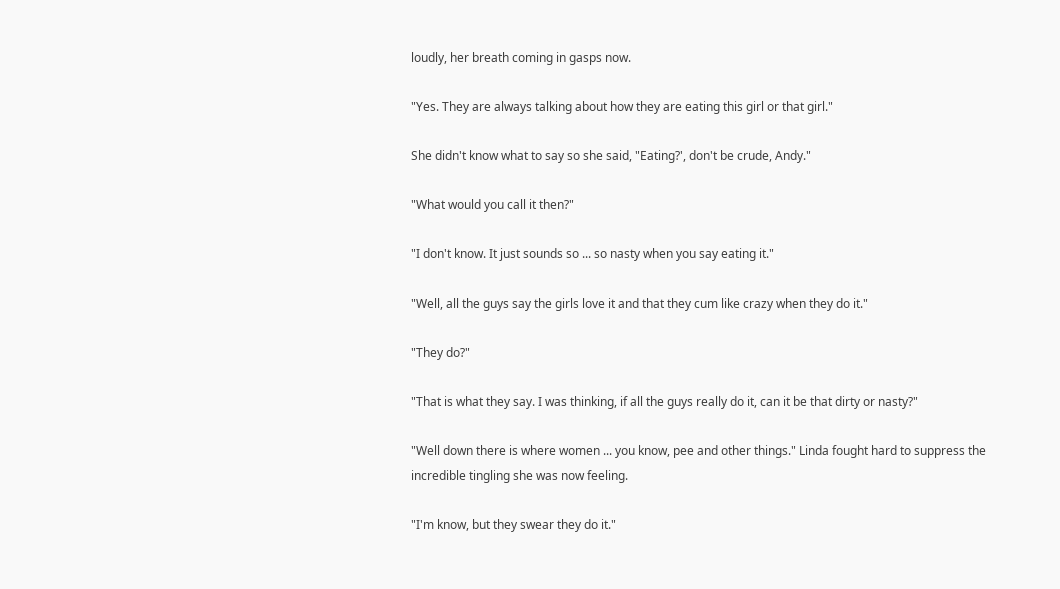loudly, her breath coming in gasps now.

"Yes. They are always talking about how they are eating this girl or that girl."

She didn't know what to say so she said, "Eating?', don't be crude, Andy."

"What would you call it then?"

"I don't know. It just sounds so ... so nasty when you say eating it."

"Well, all the guys say the girls love it and that they cum like crazy when they do it."

"They do?"

"That is what they say. I was thinking, if all the guys really do it, can it be that dirty or nasty?"

"Well down there is where women ... you know, pee and other things." Linda fought hard to suppress the incredible tingling she was now feeling.

"I'm know, but they swear they do it."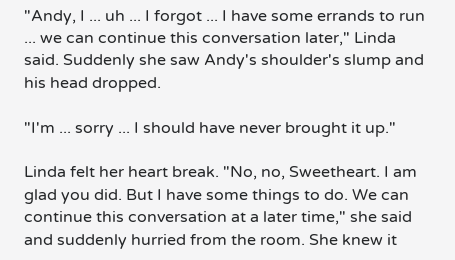"Andy, I ... uh ... I forgot ... I have some errands to run ... we can continue this conversation later," Linda said. Suddenly she saw Andy's shoulder's slump and his head dropped.

"I'm ... sorry ... I should have never brought it up."

Linda felt her heart break. "No, no, Sweetheart. I am glad you did. But I have some things to do. We can continue this conversation at a later time," she said and suddenly hurried from the room. She knew it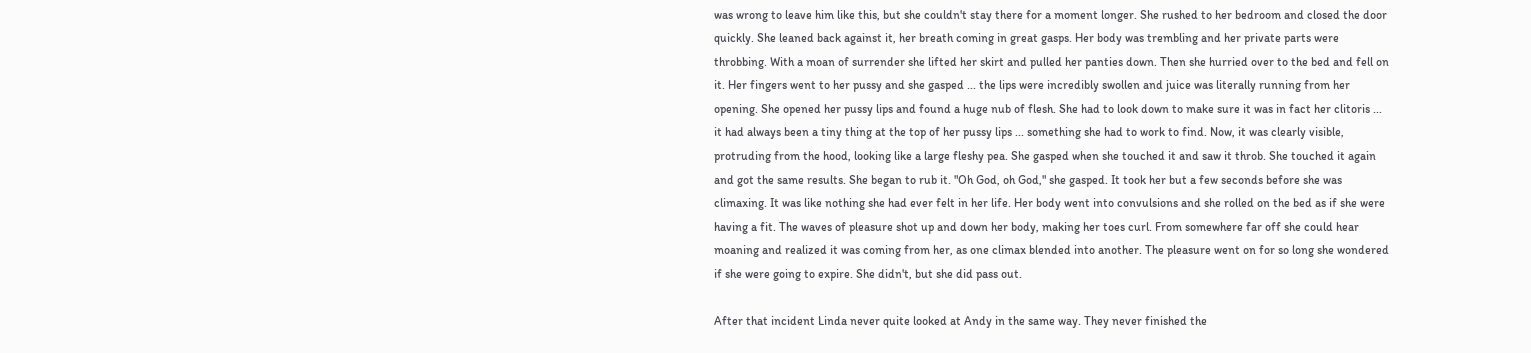was wrong to leave him like this, but she couldn't stay there for a moment longer. She rushed to her bedroom and closed the door quickly. She leaned back against it, her breath coming in great gasps. Her body was trembling and her private parts were throbbing. With a moan of surrender she lifted her skirt and pulled her panties down. Then she hurried over to the bed and fell on it. Her fingers went to her pussy and she gasped ... the lips were incredibly swollen and juice was literally running from her opening. She opened her pussy lips and found a huge nub of flesh. She had to look down to make sure it was in fact her clitoris ... it had always been a tiny thing at the top of her pussy lips ... something she had to work to find. Now, it was clearly visible, protruding from the hood, looking like a large fleshy pea. She gasped when she touched it and saw it throb. She touched it again and got the same results. She began to rub it. "Oh God, oh God," she gasped. It took her but a few seconds before she was climaxing. It was like nothing she had ever felt in her life. Her body went into convulsions and she rolled on the bed as if she were having a fit. The waves of pleasure shot up and down her body, making her toes curl. From somewhere far off she could hear moaning and realized it was coming from her, as one climax blended into another. The pleasure went on for so long she wondered if she were going to expire. She didn't, but she did pass out.

After that incident Linda never quite looked at Andy in the same way. They never finished the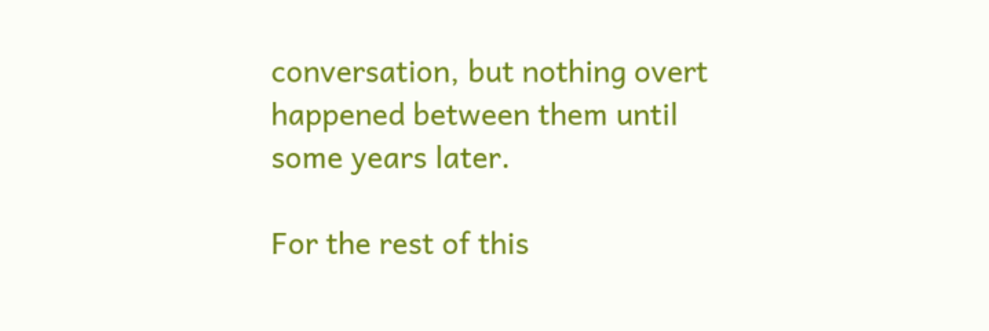conversation, but nothing overt happened between them until some years later.

For the rest of this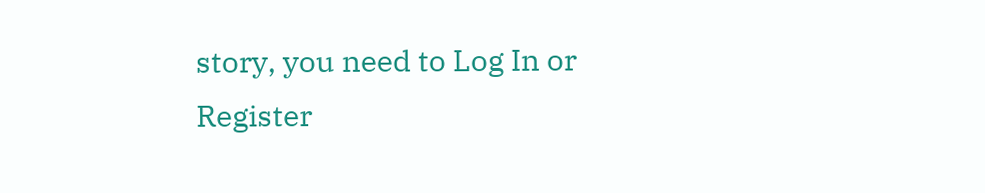story, you need to Log In or Register